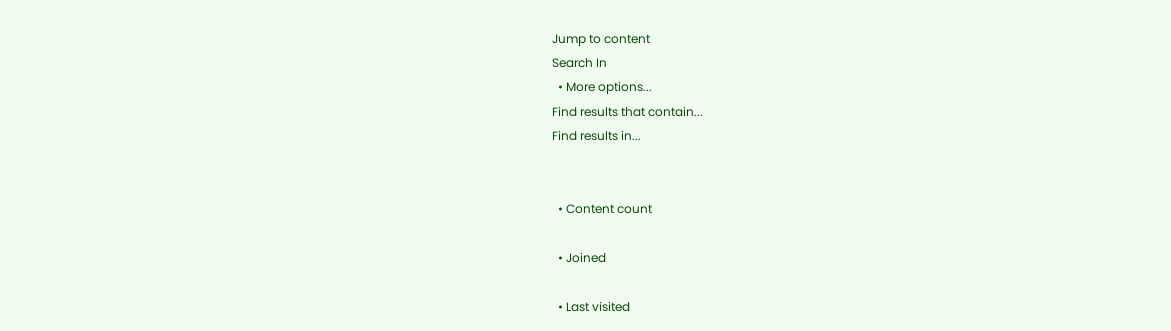Jump to content
Search In
  • More options...
Find results that contain...
Find results in...


  • Content count

  • Joined

  • Last visited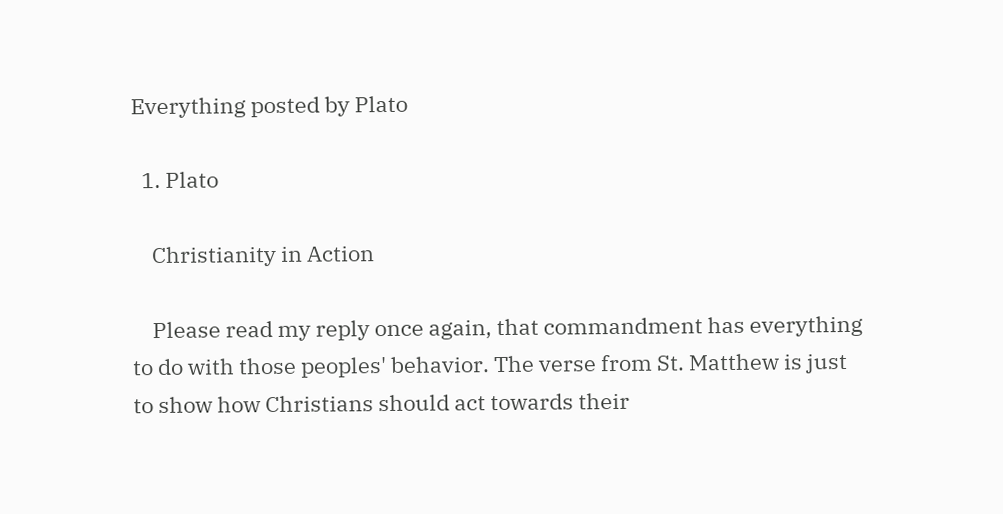Everything posted by Plato

  1. Plato

    Christianity in Action

    Please read my reply once again, that commandment has everything to do with those peoples' behavior. The verse from St. Matthew is just to show how Christians should act towards their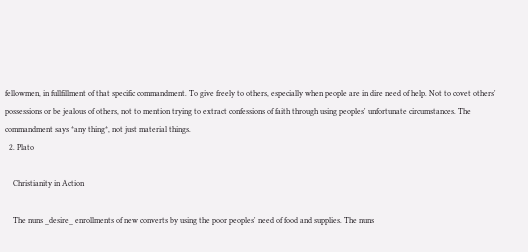fellowmen, in fullfillment of that specific commandment. To give freely to others, especially when people are in dire need of help. Not to covet others' possessions or be jealous of others, not to mention trying to extract confessions of faith through using peoples' unfortunate circumstances. The commandment says *any thing*, not just material things.
  2. Plato

    Christianity in Action

    The nuns _desire_ enrollments of new converts by using the poor peoples' need of food and supplies. The nuns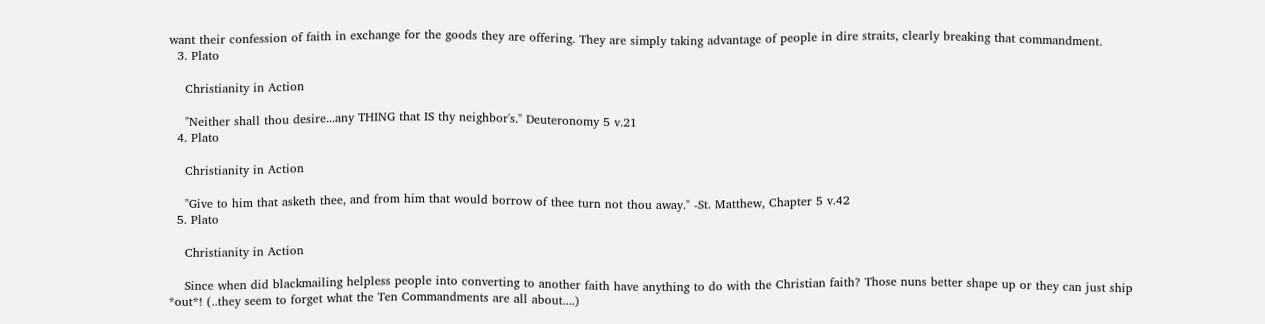want their confession of faith in exchange for the goods they are offering. They are simply taking advantage of people in dire straits, clearly breaking that commandment.
  3. Plato

    Christianity in Action

    "Neither shall thou desire...any THING that IS thy neighbor's." Deuteronomy 5 v.21
  4. Plato

    Christianity in Action

    "Give to him that asketh thee, and from him that would borrow of thee turn not thou away." -St. Matthew, Chapter 5 v.42
  5. Plato

    Christianity in Action

    Since when did blackmailing helpless people into converting to another faith have anything to do with the Christian faith? Those nuns better shape up or they can just ship *out*! (..they seem to forget what the Ten Commandments are all about....)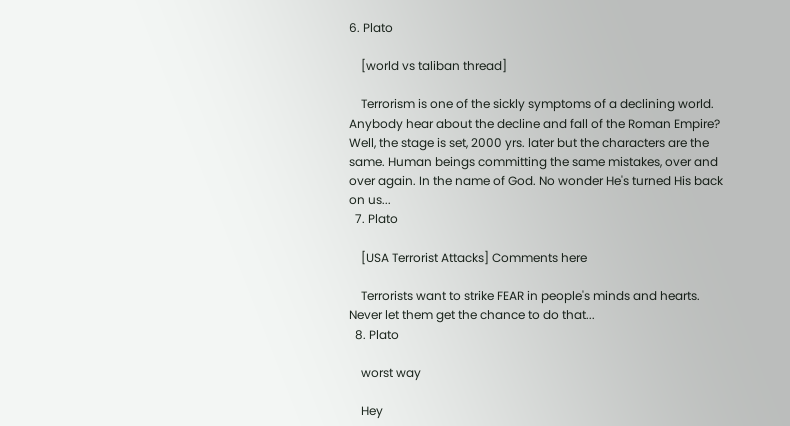6. Plato

    [world vs taliban thread]

    Terrorism is one of the sickly symptoms of a declining world. Anybody hear about the decline and fall of the Roman Empire? Well, the stage is set, 2000 yrs. later but the characters are the same. Human beings committing the same mistakes, over and over again. In the name of God. No wonder He's turned His back on us...
  7. Plato

    [USA Terrorist Attacks] Comments here

    Terrorists want to strike FEAR in people's minds and hearts. Never let them get the chance to do that...
  8. Plato

    worst way

    Hey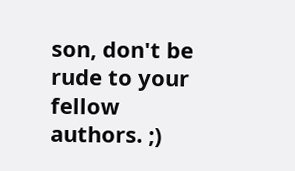son, don't be rude to your fellow authors. ;)